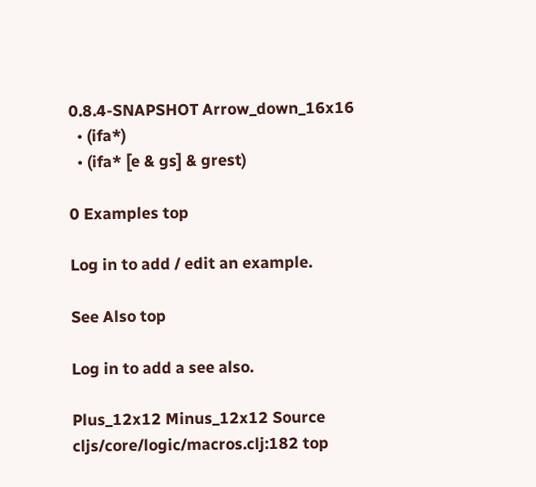0.8.4-SNAPSHOT Arrow_down_16x16
  • (ifa*)
  • (ifa* [e & gs] & grest)

0 Examples top

Log in to add / edit an example.

See Also top

Log in to add a see also.

Plus_12x12 Minus_12x12 Source cljs/core/logic/macros.clj:182 top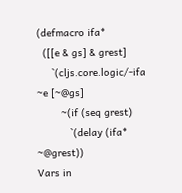(defmacro ifa*
  ([[e & gs] & grest]
     `(cljs.core.logic/-ifa ~e [~@gs]
        ~(if (seq grest)
           `(delay (ifa* ~@grest))
Vars in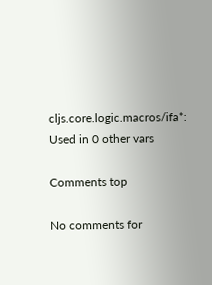cljs.core.logic.macros/ifa*:
Used in 0 other vars

Comments top

No comments for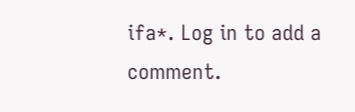ifa*. Log in to add a comment.